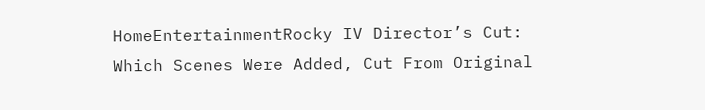HomeEntertainmentRocky IV Director’s Cut: Which Scenes Were Added, Cut From Original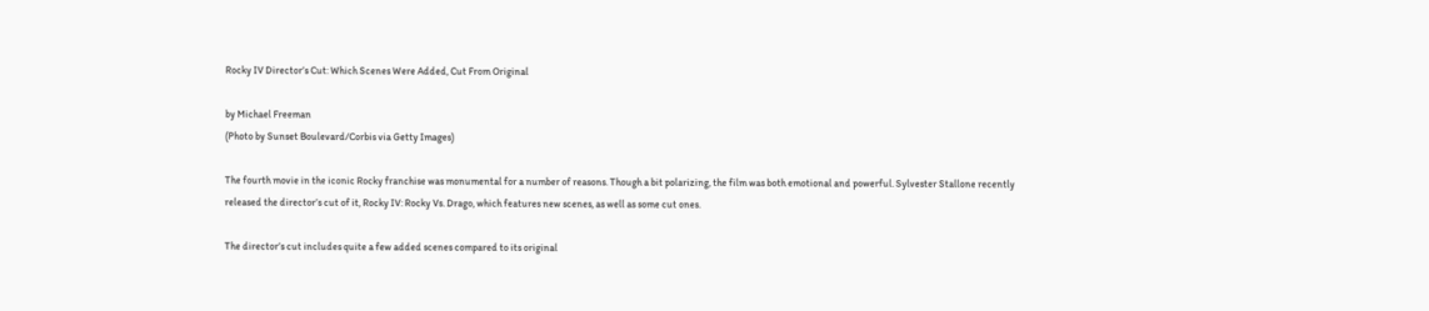Rocky IV Director’s Cut: Which Scenes Were Added, Cut From Original

by Michael Freeman
(Photo by Sunset Boulevard/Corbis via Getty Images)

The fourth movie in the iconic Rocky franchise was monumental for a number of reasons. Though a bit polarizing, the film was both emotional and powerful. Sylvester Stallone recently released the director’s cut of it, Rocky IV: Rocky Vs. Drago, which features new scenes, as well as some cut ones.

The director’s cut includes quite a few added scenes compared to its original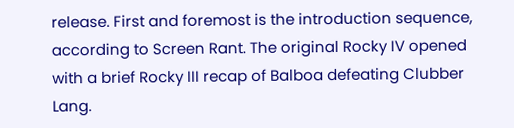release. First and foremost is the introduction sequence, according to Screen Rant. The original Rocky IV opened with a brief Rocky III recap of Balboa defeating Clubber Lang.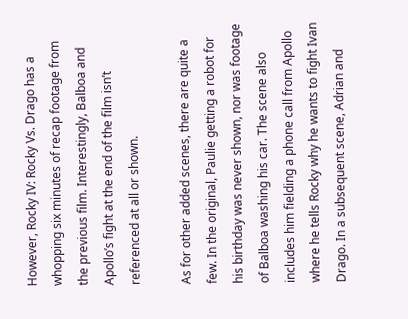However, Rocky IV: Rocky Vs. Drago has a whopping six minutes of recap footage from the previous film. Interestingly, Balboa and Apollo’s fight at the end of the film isn’t referenced at all or shown.

As for other added scenes, there are quite a few. In the original, Paulie getting a robot for his birthday was never shown, nor was footage of Balboa washing his car. The scene also includes him fielding a phone call from Apollo where he tells Rocky why he wants to fight Ivan Drago. In a subsequent scene, Adrian and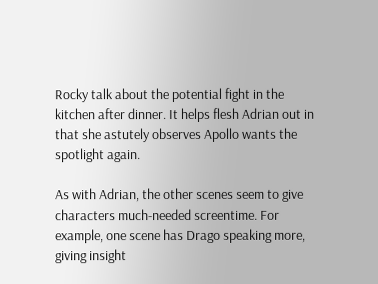Rocky talk about the potential fight in the kitchen after dinner. It helps flesh Adrian out in that she astutely observes Apollo wants the spotlight again.

As with Adrian, the other scenes seem to give characters much-needed screentime. For example, one scene has Drago speaking more, giving insight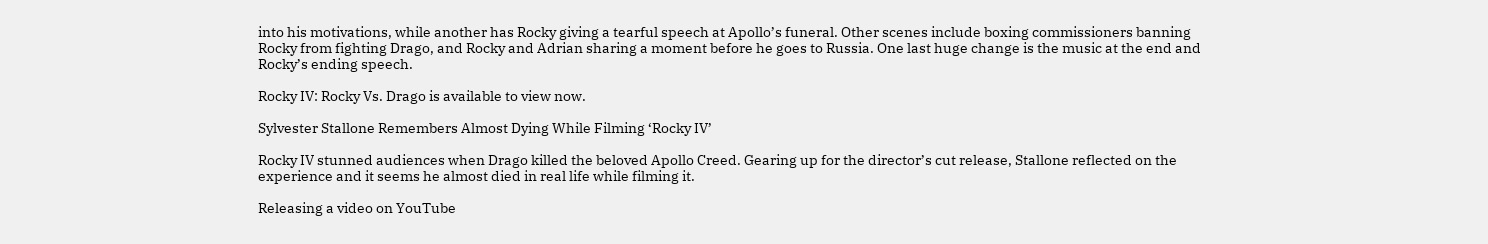into his motivations, while another has Rocky giving a tearful speech at Apollo’s funeral. Other scenes include boxing commissioners banning Rocky from fighting Drago, and Rocky and Adrian sharing a moment before he goes to Russia. One last huge change is the music at the end and Rocky’s ending speech.

Rocky IV: Rocky Vs. Drago is available to view now.

Sylvester Stallone Remembers Almost Dying While Filming ‘Rocky IV’

Rocky IV stunned audiences when Drago killed the beloved Apollo Creed. Gearing up for the director’s cut release, Stallone reflected on the experience and it seems he almost died in real life while filming it.

Releasing a video on YouTube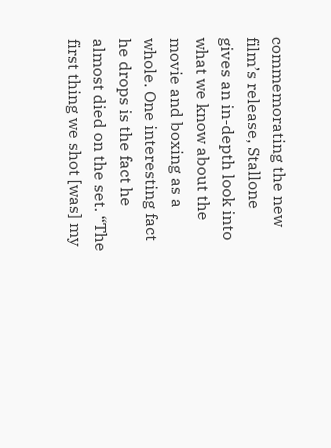commemorating the new film’s release, Stallone gives an in-depth look into what we know about the movie and boxing as a whole. One interesting fact he drops is the fact he almost died on the set. “The first thing we shot [was] my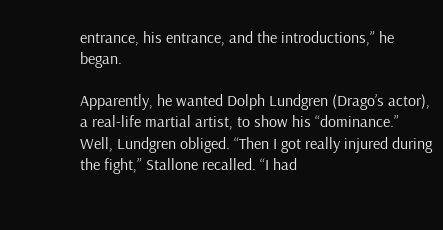entrance, his entrance, and the introductions,” he began.

Apparently, he wanted Dolph Lundgren (Drago’s actor), a real-life martial artist, to show his “dominance.” Well, Lundgren obliged. “Then I got really injured during the fight,” Stallone recalled. “I had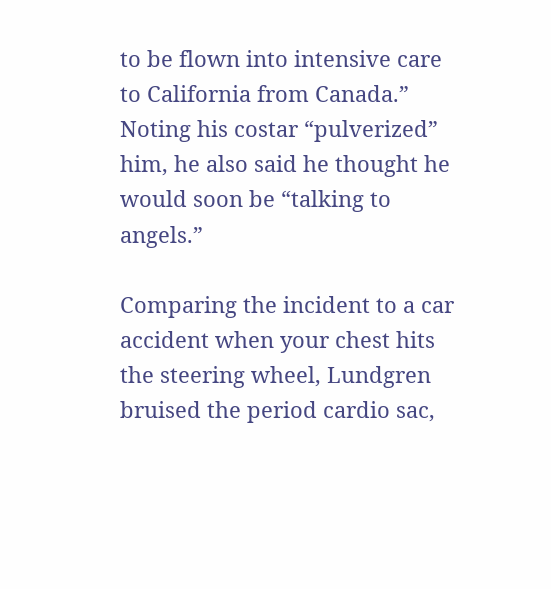to be flown into intensive care to California from Canada.” Noting his costar “pulverized” him, he also said he thought he would soon be “talking to angels.”

Comparing the incident to a car accident when your chest hits the steering wheel, Lundgren bruised the period cardio sac,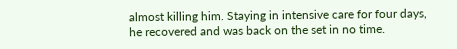almost killing him. Staying in intensive care for four days, he recovered and was back on the set in no time.